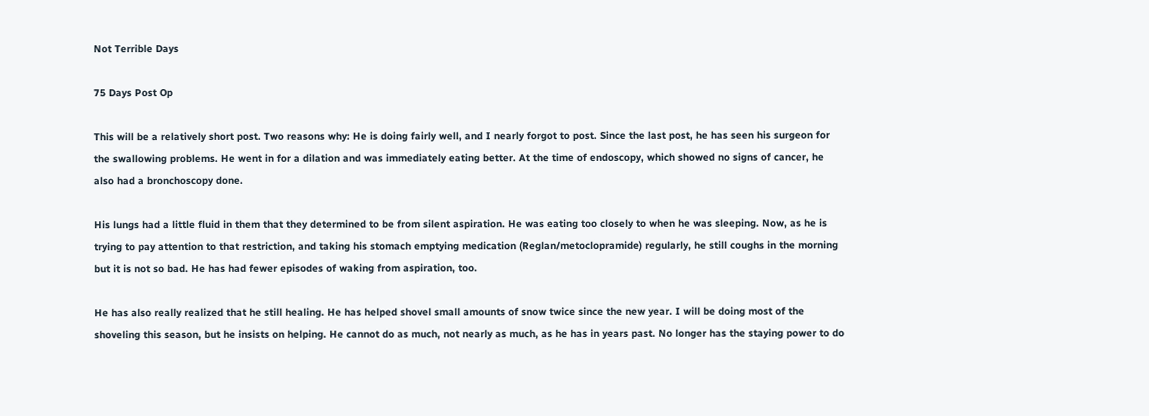Not Terrible Days

75 Days Post Op

This will be a relatively short post. Two reasons why: He is doing fairly well, and I nearly forgot to post. Since the last post, he has seen his surgeon for the swallowing problems. He went in for a dilation and was immediately eating better. At the time of endoscopy, which showed no signs of cancer, he also had a bronchoscopy done.

His lungs had a little fluid in them that they determined to be from silent aspiration. He was eating too closely to when he was sleeping. Now, as he is trying to pay attention to that restriction, and taking his stomach emptying medication (Reglan/metoclopramide) regularly, he still coughs in the morning but it is not so bad. He has had fewer episodes of waking from aspiration, too.

He has also really realized that he still healing. He has helped shovel small amounts of snow twice since the new year. I will be doing most of the shoveling this season, but he insists on helping. He cannot do as much, not nearly as much, as he has in years past. No longer has the staying power to do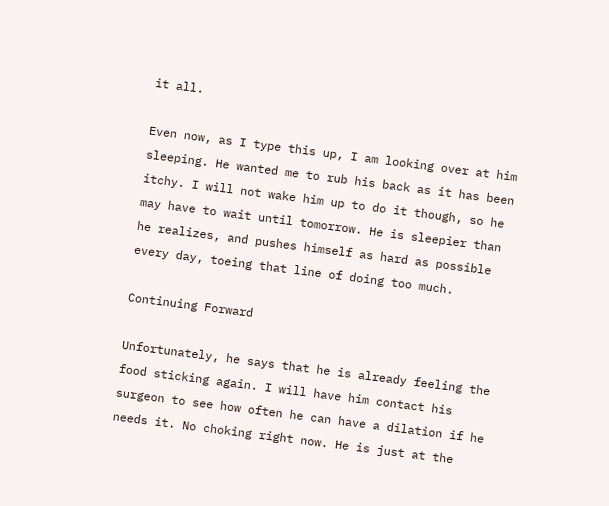it all.

Even now, as I type this up, I am looking over at him sleeping. He wanted me to rub his back as it has been itchy. I will not wake him up to do it though, so he may have to wait until tomorrow. He is sleepier than he realizes, and pushes himself as hard as possible every day, toeing that line of doing too much.

Continuing Forward

Unfortunately, he says that he is already feeling the food sticking again. I will have him contact his surgeon to see how often he can have a dilation if he needs it. No choking right now. He is just at the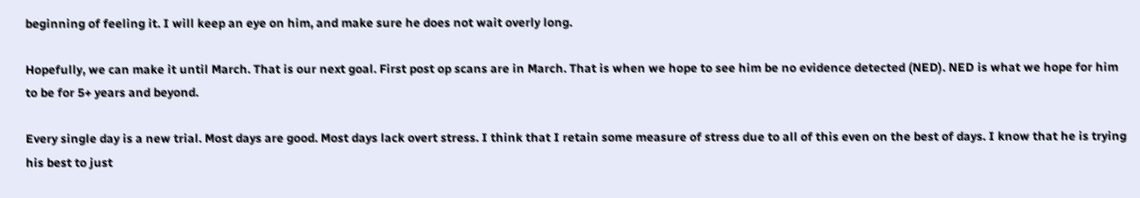beginning of feeling it. I will keep an eye on him, and make sure he does not wait overly long.

Hopefully, we can make it until March. That is our next goal. First post op scans are in March. That is when we hope to see him be no evidence detected (NED). NED is what we hope for him to be for 5+ years and beyond.

Every single day is a new trial. Most days are good. Most days lack overt stress. I think that I retain some measure of stress due to all of this even on the best of days. I know that he is trying his best to just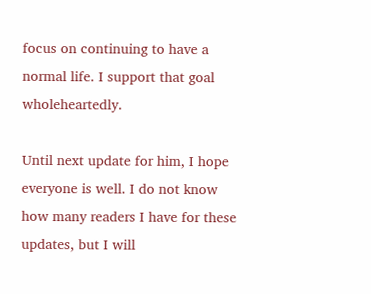focus on continuing to have a normal life. I support that goal wholeheartedly.

Until next update for him, I hope everyone is well. I do not know how many readers I have for these updates, but I will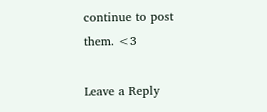continue to post them. <3

Leave a Reply